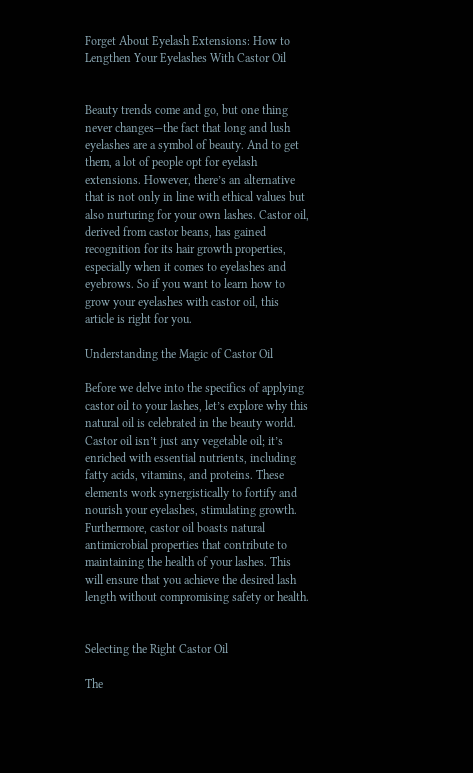Forget About Eyelash Extensions: How to Lengthen Your Eyelashes With Castor Oil


Beauty trends come and go, but one thing never changes—the fact that long and lush eyelashes are a symbol of beauty. And to get them, a lot of people opt for eyelash extensions. However, there’s an alternative that is not only in line with ethical values but also nurturing for your own lashes. Castor oil, derived from castor beans, has gained recognition for its hair growth properties, especially when it comes to eyelashes and eyebrows. So if you want to learn how to grow your eyelashes with castor oil, this article is right for you.

Understanding the Magic of Castor Oil

Before we delve into the specifics of applying castor oil to your lashes, let’s explore why this natural oil is celebrated in the beauty world. Castor oil isn’t just any vegetable oil; it’s enriched with essential nutrients, including fatty acids, vitamins, and proteins. These elements work synergistically to fortify and nourish your eyelashes, stimulating growth. Furthermore, castor oil boasts natural antimicrobial properties that contribute to maintaining the health of your lashes. This will ensure that you achieve the desired lash length without compromising safety or health.


Selecting the Right Castor Oil

The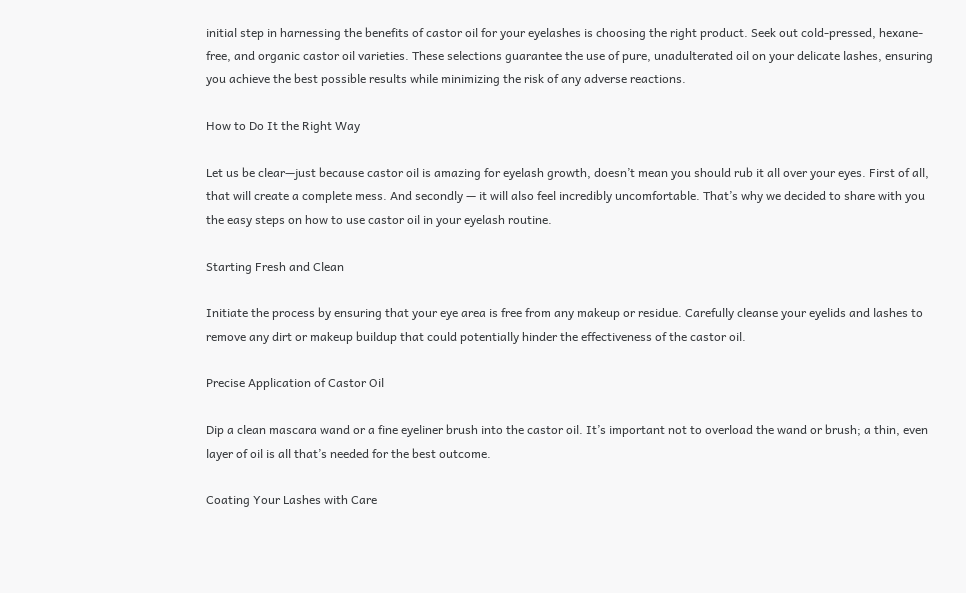initial step in harnessing the benefits of castor oil for your eyelashes is choosing the right product. Seek out cold-pressed, hexane-free, and organic castor oil varieties. These selections guarantee the use of pure, unadulterated oil on your delicate lashes, ensuring you achieve the best possible results while minimizing the risk of any adverse reactions.

How to Do It the Right Way

Let us be clear—just because castor oil is amazing for eyelash growth, doesn’t mean you should rub it all over your eyes. First of all, that will create a complete mess. And secondly — it will also feel incredibly uncomfortable. That’s why we decided to share with you the easy steps on how to use castor oil in your eyelash routine.

Starting Fresh and Clean

Initiate the process by ensuring that your eye area is free from any makeup or residue. Carefully cleanse your eyelids and lashes to remove any dirt or makeup buildup that could potentially hinder the effectiveness of the castor oil.

Precise Application of Castor Oil

Dip a clean mascara wand or a fine eyeliner brush into the castor oil. It’s important not to overload the wand or brush; a thin, even layer of oil is all that’s needed for the best outcome.

Coating Your Lashes with Care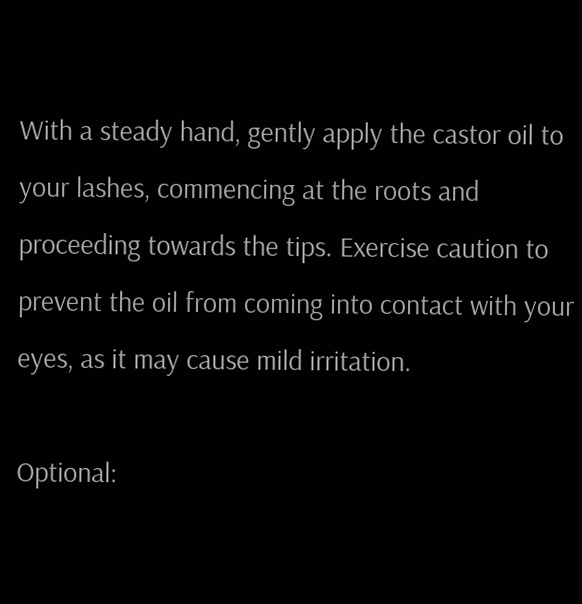With a steady hand, gently apply the castor oil to your lashes, commencing at the roots and proceeding towards the tips. Exercise caution to prevent the oil from coming into contact with your eyes, as it may cause mild irritation.

Optional: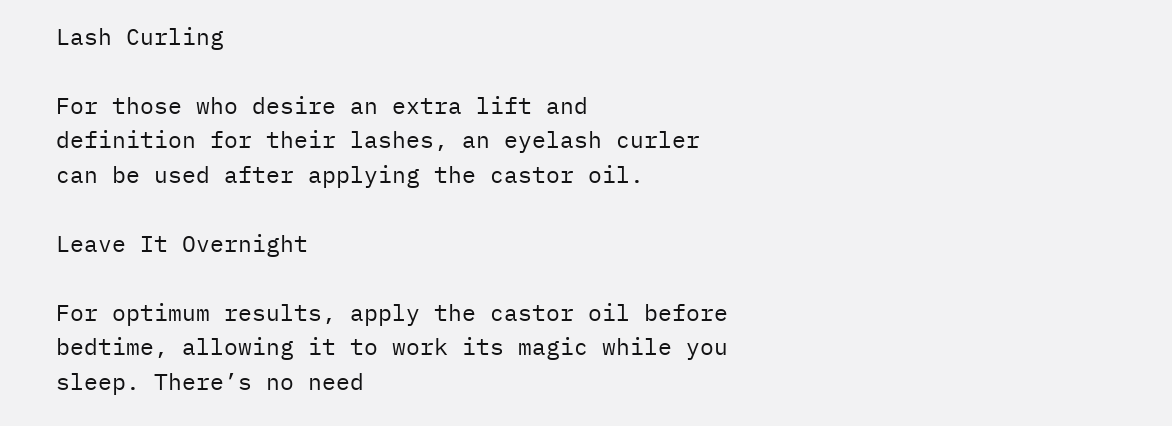Lash Curling

For those who desire an extra lift and definition for their lashes, an eyelash curler can be used after applying the castor oil.

Leave It Overnight

For optimum results, apply the castor oil before bedtime, allowing it to work its magic while you sleep. There’s no need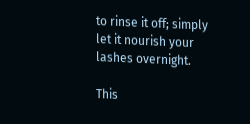to rinse it off; simply let it nourish your lashes overnight.

This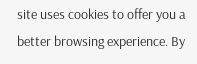site uses cookies to offer you a better browsing experience. By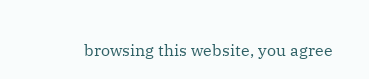browsing this website, you agree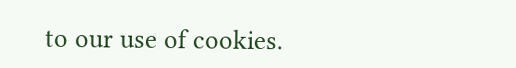to our use of cookies.